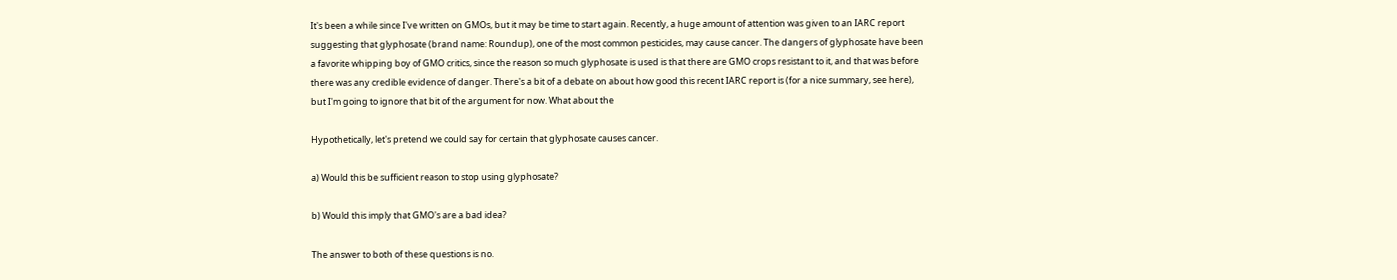It's been a while since I've written on GMOs, but it may be time to start again. Recently, a huge amount of attention was given to an IARC report suggesting that glyphosate (brand name: Roundup), one of the most common pesticides, may cause cancer. The dangers of glyphosate have been a favorite whipping boy of GMO critics, since the reason so much glyphosate is used is that there are GMO crops resistant to it, and that was before there was any credible evidence of danger. There's a bit of a debate on about how good this recent IARC report is (for a nice summary, see here), but I'm going to ignore that bit of the argument for now. What about the

Hypothetically, let's pretend we could say for certain that glyphosate causes cancer.

a) Would this be sufficient reason to stop using glyphosate?

b) Would this imply that GMO's are a bad idea?

The answer to both of these questions is no.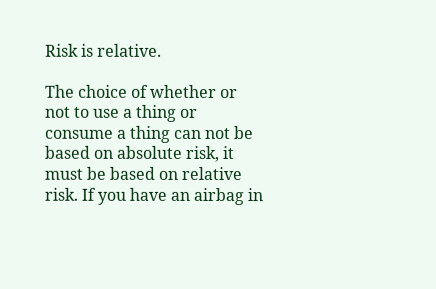Risk is relative.

The choice of whether or not to use a thing or consume a thing can not be based on absolute risk, it must be based on relative risk. If you have an airbag in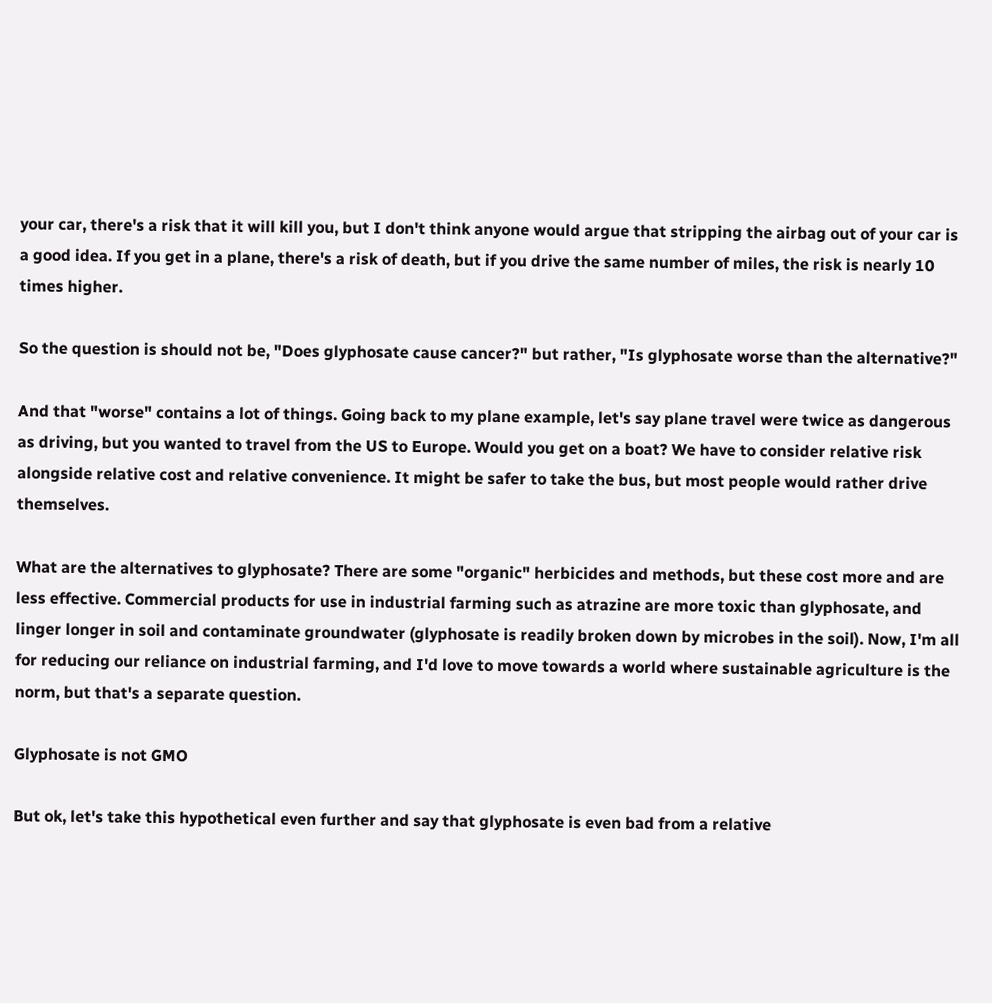your car, there's a risk that it will kill you, but I don't think anyone would argue that stripping the airbag out of your car is a good idea. If you get in a plane, there's a risk of death, but if you drive the same number of miles, the risk is nearly 10 times higher.

So the question is should not be, "Does glyphosate cause cancer?" but rather, "Is glyphosate worse than the alternative?"

And that "worse" contains a lot of things. Going back to my plane example, let's say plane travel were twice as dangerous as driving, but you wanted to travel from the US to Europe. Would you get on a boat? We have to consider relative risk alongside relative cost and relative convenience. It might be safer to take the bus, but most people would rather drive themselves.

What are the alternatives to glyphosate? There are some "organic" herbicides and methods, but these cost more and are less effective. Commercial products for use in industrial farming such as atrazine are more toxic than glyphosate, and linger longer in soil and contaminate groundwater (glyphosate is readily broken down by microbes in the soil). Now, I'm all for reducing our reliance on industrial farming, and I'd love to move towards a world where sustainable agriculture is the norm, but that's a separate question.

Glyphosate is not GMO

But ok, let's take this hypothetical even further and say that glyphosate is even bad from a relative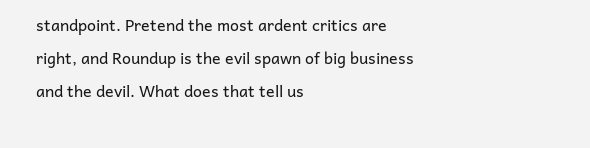standpoint. Pretend the most ardent critics are right, and Roundup is the evil spawn of big business and the devil. What does that tell us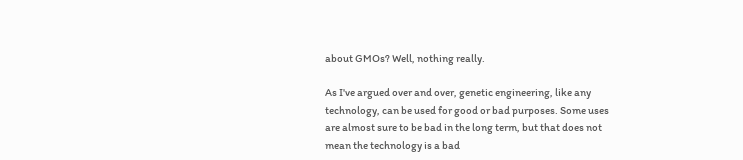about GMOs? Well, nothing really.

As I've argued over and over, genetic engineering, like any technology, can be used for good or bad purposes. Some uses are almost sure to be bad in the long term, but that does not mean the technology is a bad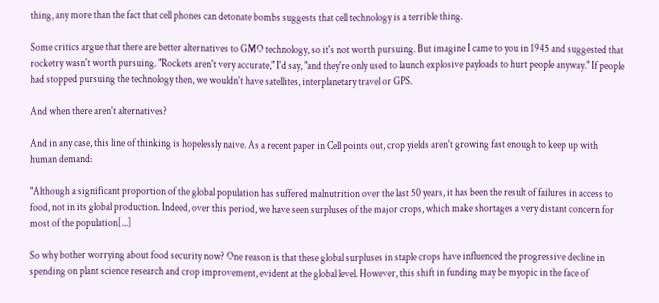thing, any more than the fact that cell phones can detonate bombs suggests that cell technology is a terrible thing.

Some critics argue that there are better alternatives to GMO technology, so it's not worth pursuing. But imagine I came to you in 1945 and suggested that rocketry wasn't worth pursuing. "Rockets aren't very accurate," I'd say, "and they're only used to launch explosive payloads to hurt people anyway." If people had stopped pursuing the technology then, we wouldn't have satellites, interplanetary travel or GPS.

And when there aren't alternatives?

And in any case, this line of thinking is hopelessly naive. As a recent paper in Cell points out, crop yields aren't growing fast enough to keep up with human demand:

"Although a significant proportion of the global population has suffered malnutrition over the last 50 years, it has been the result of failures in access to food, not in its global production. Indeed, over this period, we have seen surpluses of the major crops, which make shortages a very distant concern for most of the population[...]

So why bother worrying about food security now? One reason is that these global surpluses in staple crops have influenced the progressive decline in spending on plant science research and crop improvement, evident at the global level. However, this shift in funding may be myopic in the face of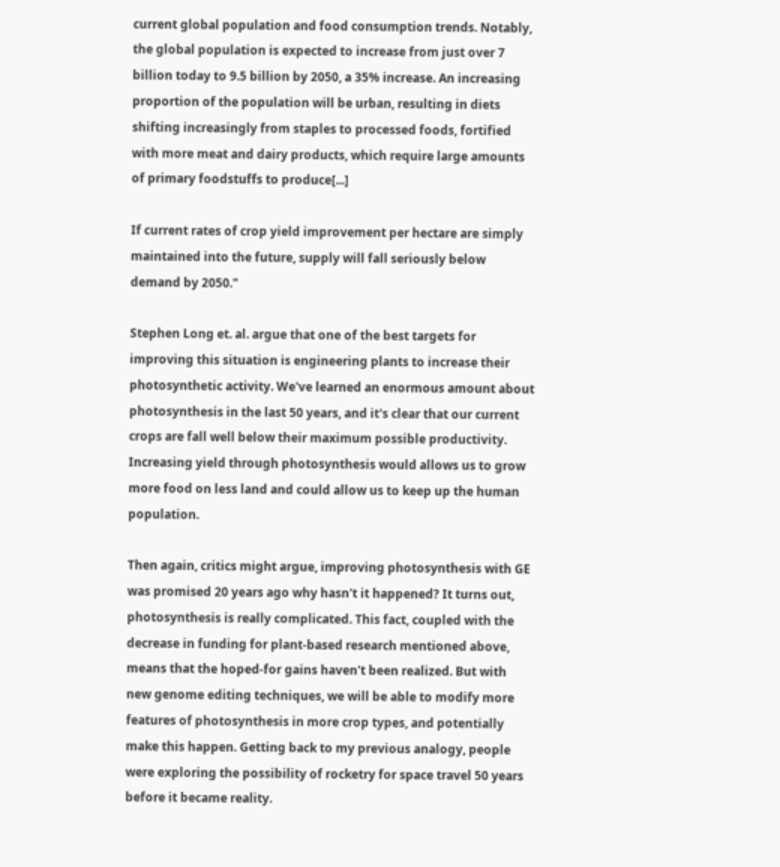current global population and food consumption trends. Notably, the global population is expected to increase from just over 7 billion today to 9.5 billion by 2050, a 35% increase. An increasing proportion of the population will be urban, resulting in diets shifting increasingly from staples to processed foods, fortified with more meat and dairy products, which require large amounts of primary foodstuffs to produce[...]

If current rates of crop yield improvement per hectare are simply maintained into the future, supply will fall seriously below demand by 2050."

Stephen Long et. al. argue that one of the best targets for improving this situation is engineering plants to increase their photosynthetic activity. We've learned an enormous amount about photosynthesis in the last 50 years, and it's clear that our current crops are fall well below their maximum possible productivity. Increasing yield through photosynthesis would allows us to grow more food on less land and could allow us to keep up the human population.

Then again, critics might argue, improving photosynthesis with GE was promised 20 years ago why hasn't it happened? It turns out, photosynthesis is really complicated. This fact, coupled with the decrease in funding for plant-based research mentioned above, means that the hoped-for gains haven't been realized. But with new genome editing techniques, we will be able to modify more features of photosynthesis in more crop types, and potentially make this happen. Getting back to my previous analogy, people were exploring the possibility of rocketry for space travel 50 years before it became reality.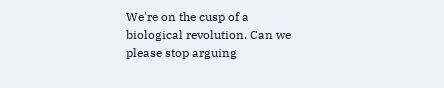We're on the cusp of a biological revolution. Can we please stop arguing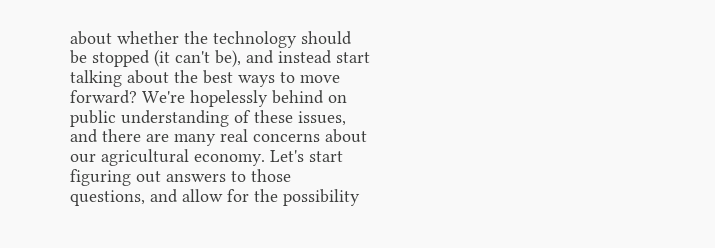about whether the technology should be stopped (it can't be), and instead start talking about the best ways to move forward? We're hopelessly behind on public understanding of these issues, and there are many real concerns about our agricultural economy. Let's start figuring out answers to those questions, and allow for the possibility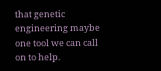that genetic engineering maybe one tool we can call on to help.